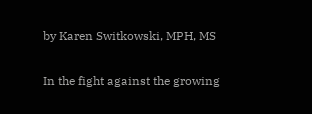by Karen Switkowski, MPH, MS

In the fight against the growing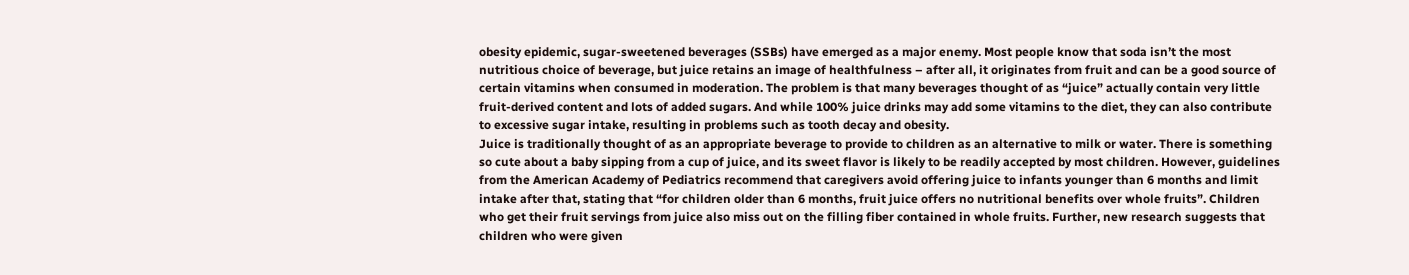obesity epidemic, sugar-sweetened beverages (SSBs) have emerged as a major enemy. Most people know that soda isn’t the most nutritious choice of beverage, but juice retains an image of healthfulness – after all, it originates from fruit and can be a good source of certain vitamins when consumed in moderation. The problem is that many beverages thought of as “juice” actually contain very little fruit-derived content and lots of added sugars. And while 100% juice drinks may add some vitamins to the diet, they can also contribute to excessive sugar intake, resulting in problems such as tooth decay and obesity.
Juice is traditionally thought of as an appropriate beverage to provide to children as an alternative to milk or water. There is something so cute about a baby sipping from a cup of juice, and its sweet flavor is likely to be readily accepted by most children. However, guidelines from the American Academy of Pediatrics recommend that caregivers avoid offering juice to infants younger than 6 months and limit intake after that, stating that “for children older than 6 months, fruit juice offers no nutritional benefits over whole fruits”. Children who get their fruit servings from juice also miss out on the filling fiber contained in whole fruits. Further, new research suggests that children who were given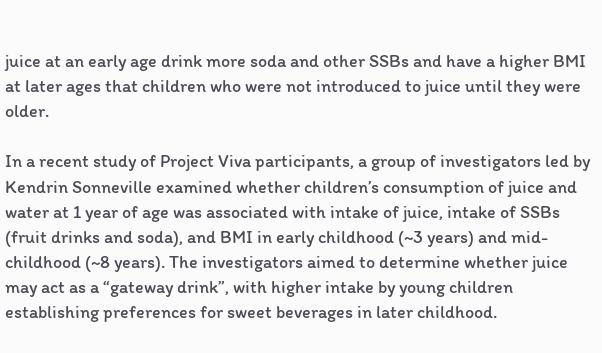juice at an early age drink more soda and other SSBs and have a higher BMI at later ages that children who were not introduced to juice until they were older.

In a recent study of Project Viva participants, a group of investigators led by Kendrin Sonneville examined whether children’s consumption of juice and water at 1 year of age was associated with intake of juice, intake of SSBs (fruit drinks and soda), and BMI in early childhood (~3 years) and mid-childhood (~8 years). The investigators aimed to determine whether juice may act as a “gateway drink”, with higher intake by young children establishing preferences for sweet beverages in later childhood.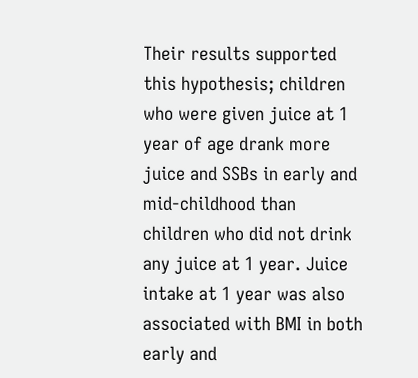Their results supported this hypothesis; children who were given juice at 1 year of age drank more juice and SSBs in early and mid-childhood than children who did not drink any juice at 1 year. Juice intake at 1 year was also associated with BMI in both early and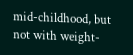mid-childhood, but not with weight-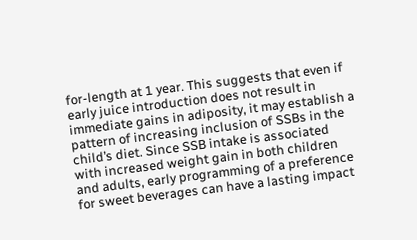for-length at 1 year. This suggests that even if early juice introduction does not result in immediate gains in adiposity, it may establish a pattern of increasing inclusion of SSBs in the child’s diet. Since SSB intake is associated with increased weight gain in both children and adults, early programming of a preference for sweet beverages can have a lasting impact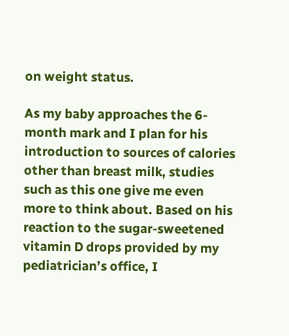on weight status.

As my baby approaches the 6-month mark and I plan for his introduction to sources of calories other than breast milk, studies such as this one give me even more to think about. Based on his reaction to the sugar-sweetened vitamin D drops provided by my pediatrician’s office, I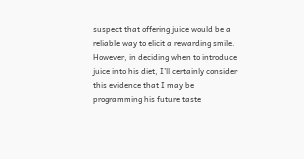suspect that offering juice would be a reliable way to elicit a rewarding smile. However, in deciding when to introduce juice into his diet, I’ll certainly consider this evidence that I may be programming his future taste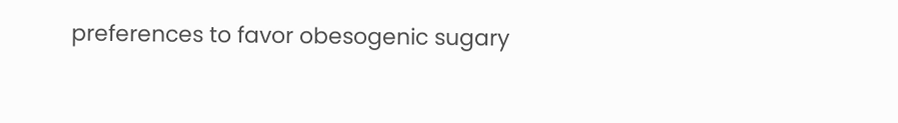preferences to favor obesogenic sugary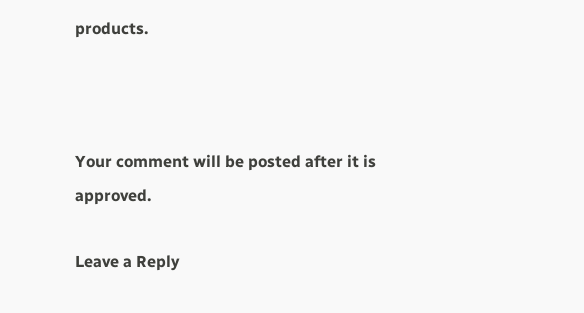products.



Your comment will be posted after it is approved.

Leave a Reply